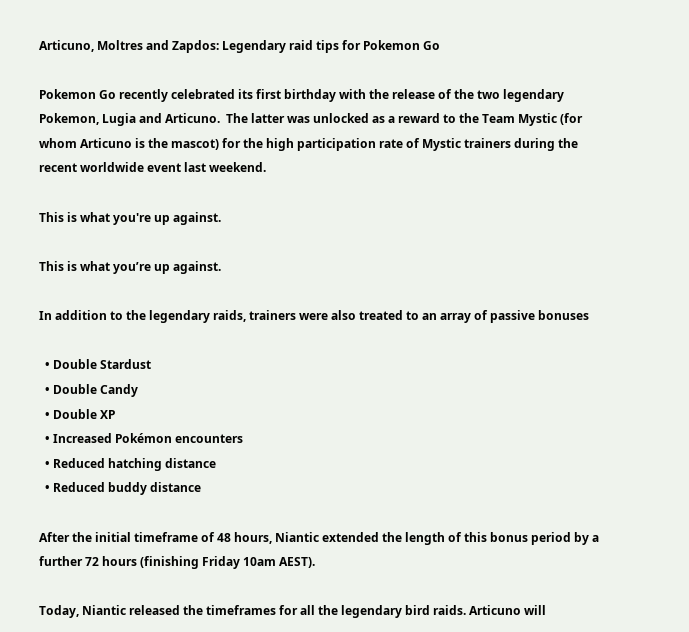Articuno, Moltres and Zapdos: Legendary raid tips for Pokemon Go

Pokemon Go recently celebrated its first birthday with the release of the two legendary Pokemon, Lugia and Articuno.  The latter was unlocked as a reward to the Team Mystic (for whom Articuno is the mascot) for the high participation rate of Mystic trainers during the recent worldwide event last weekend.

This is what you're up against.

This is what you’re up against.

In addition to the legendary raids, trainers were also treated to an array of passive bonuses

  • Double Stardust
  • Double Candy
  • Double XP
  • Increased Pokémon encounters
  • Reduced hatching distance
  • Reduced buddy distance

After the initial timeframe of 48 hours, Niantic extended the length of this bonus period by a further 72 hours (finishing Friday 10am AEST).

Today, Niantic released the timeframes for all the legendary bird raids. Articuno will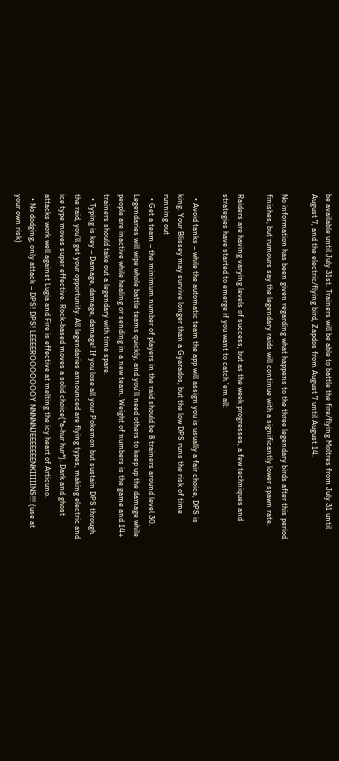be available until July 31st. Trainers will be able to battle the fire/flying Moltres from July 31 until August 7, and the electric/flying bird, Zapdos from August 7 until August 14.

No information has been given regarding what happens to the three legendary birds after this period finishes, but rumours say the legendary raids will continue with a significantly lower spawn rate.

Raiders are having varying levels of success, but as the week progresses, a few techniques and strategies have started to emerge if you want to catch ’em all:

  • Avoid tanks – while the automatic team the app will assign you is usually a fair choice, DPS is king. Your Blissey may survive longer than a Gyarados, but the low DPS runs the risk of time running out
  • Get a team – the minimum number of players in the raid should be 8 trainers around level 30. Legendaries will wipe whole battle teams quickly, and you’ll need others to keep up the damage while people are inactive while healing or sending in a new team. Weight of numbers is the game and 14+ trainers should take out a legendary with time spare.
  • Typing is key – Damage, damage, damage! If you lose all your Pokemon but sustain DPS through the raid, you’ll get your opportunity. All legendaries announced are flying types, making electric and ice type moves super effective. Rock-based moves a solid choice(*a-hur hur*). Dark and ghost attacks work well against Lugia and Fire is effective at melting the icy heart of Articuno.
  • No dodging, only attack – DPS! DPS! LEEEEROOOOOOOY NNNNNJEEEEEEENKIIIIINS!!! (use at your own risk)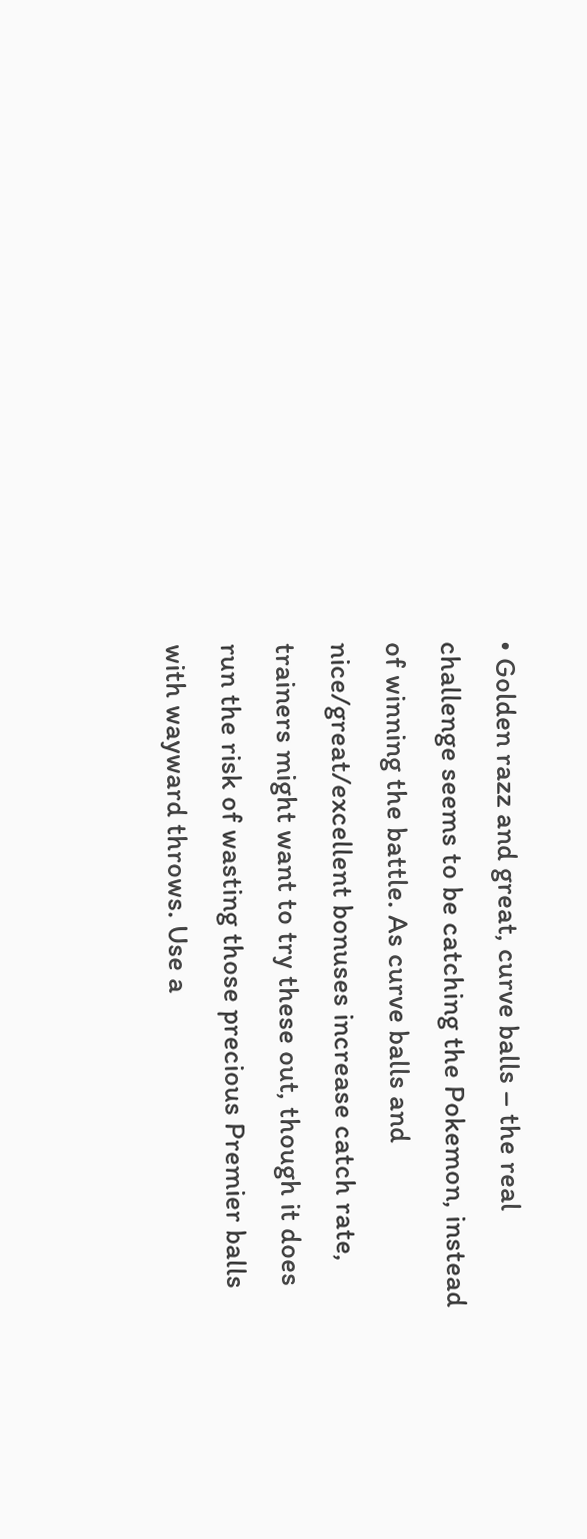• Golden razz and great, curve balls – the real challenge seems to be catching the Pokemon, instead of winning the battle. As curve balls and nice/great/excellent bonuses increase catch rate, trainers might want to try these out, though it does run the risk of wasting those precious Premier balls with wayward throws. Use a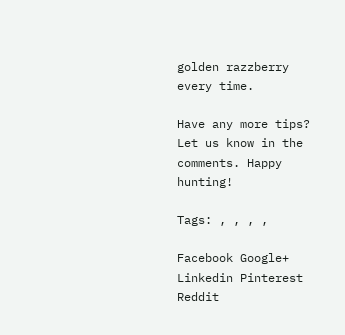golden razzberry every time.

Have any more tips? Let us know in the comments. Happy hunting!

Tags: , , , ,

Facebook Google+ Linkedin Pinterest Reddit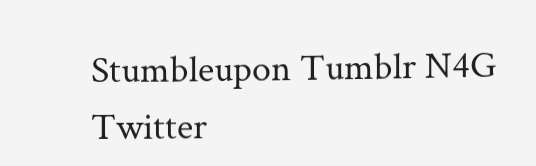Stumbleupon Tumblr N4G Twitter